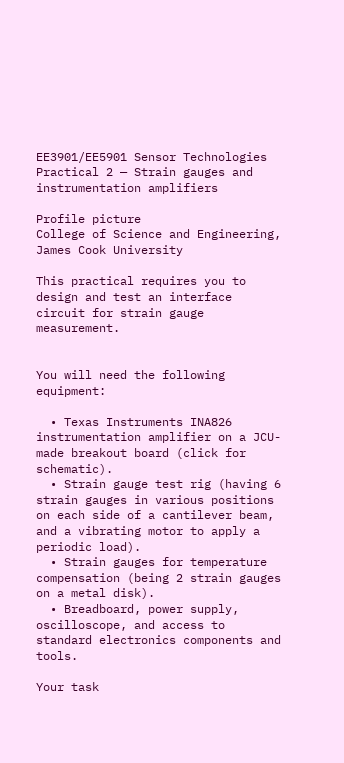EE3901/EE5901 Sensor Technologies
Practical 2 — Strain gauges and instrumentation amplifiers

Profile picture
College of Science and Engineering, James Cook University

This practical requires you to design and test an interface circuit for strain gauge measurement.


You will need the following equipment:

  • Texas Instruments INA826 instrumentation amplifier on a JCU-made breakout board (click for schematic).
  • Strain gauge test rig (having 6 strain gauges in various positions on each side of a cantilever beam, and a vibrating motor to apply a periodic load).
  • Strain gauges for temperature compensation (being 2 strain gauges on a metal disk).
  • Breadboard, power supply, oscilloscope, and access to standard electronics components and tools.

Your task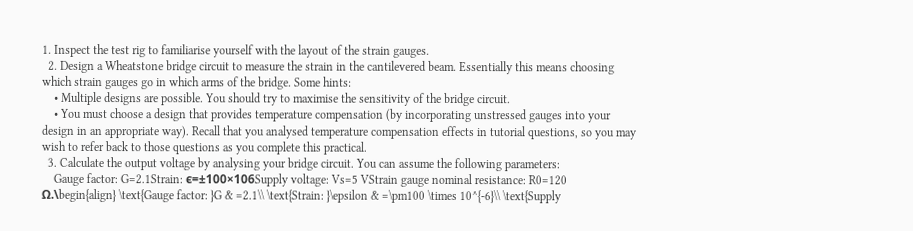1. Inspect the test rig to familiarise yourself with the layout of the strain gauges.
  2. Design a Wheatstone bridge circuit to measure the strain in the cantilevered beam. Essentially this means choosing which strain gauges go in which arms of the bridge. Some hints:
    • Multiple designs are possible. You should try to maximise the sensitivity of the bridge circuit.
    • You must choose a design that provides temperature compensation (by incorporating unstressed gauges into your design in an appropriate way). Recall that you analysed temperature compensation effects in tutorial questions, so you may wish to refer back to those questions as you complete this practical.
  3. Calculate the output voltage by analysing your bridge circuit. You can assume the following parameters:
    Gauge factor: G=2.1Strain: ϵ=±100×106Supply voltage: Vs=5 VStrain gauge nominal resistance: R0=120 Ω.\begin{align} \text{Gauge factor: }G & =2.1\\ \text{Strain: }\epsilon & =\pm100 \times 10^{-6}\\ \text{Supply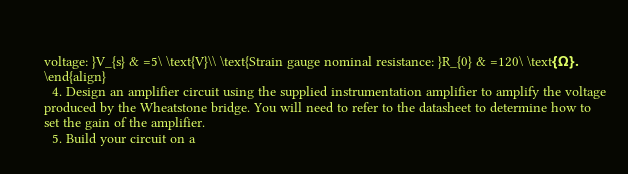voltage: }V_{s} & =5\ \text{V}\\ \text{Strain gauge nominal resistance: }R_{0} & =120\ \text{Ω}. \end{align}
  4. Design an amplifier circuit using the supplied instrumentation amplifier to amplify the voltage produced by the Wheatstone bridge. You will need to refer to the datasheet to determine how to set the gain of the amplifier.
  5. Build your circuit on a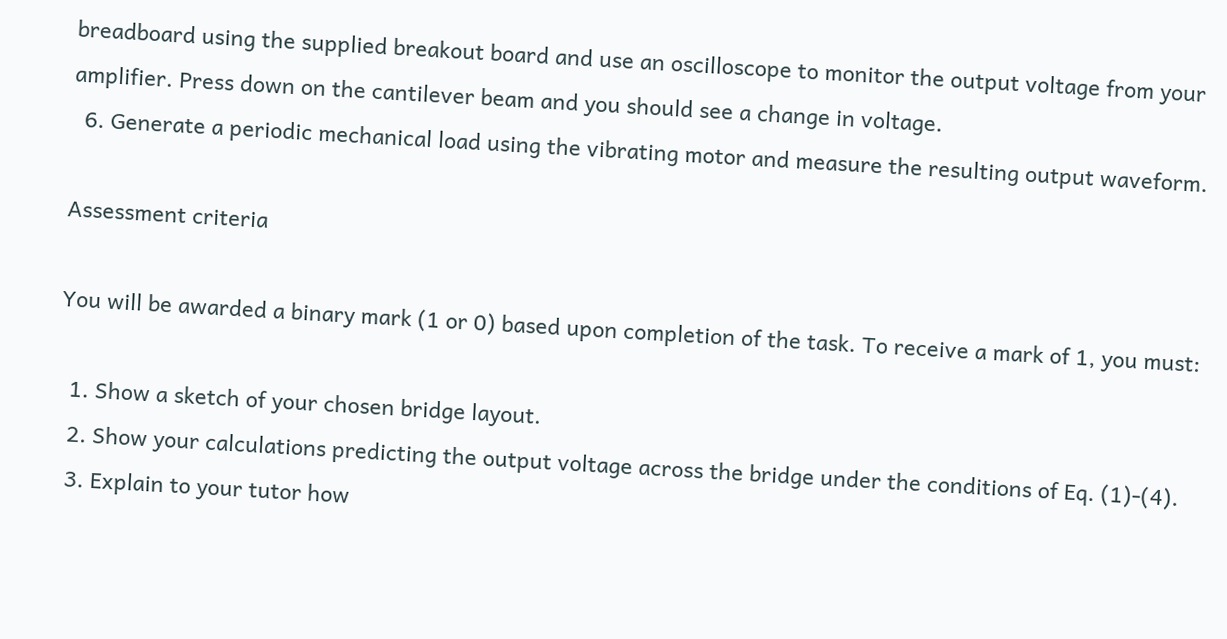breadboard using the supplied breakout board and use an oscilloscope to monitor the output voltage from your amplifier. Press down on the cantilever beam and you should see a change in voltage.
  6. Generate a periodic mechanical load using the vibrating motor and measure the resulting output waveform.

Assessment criteria

You will be awarded a binary mark (1 or 0) based upon completion of the task. To receive a mark of 1, you must:

  1. Show a sketch of your chosen bridge layout.
  2. Show your calculations predicting the output voltage across the bridge under the conditions of Eq. (1)-(4).
  3. Explain to your tutor how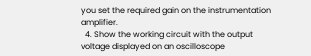you set the required gain on the instrumentation amplifier.
  4. Show the working circuit with the output voltage displayed on an oscilloscope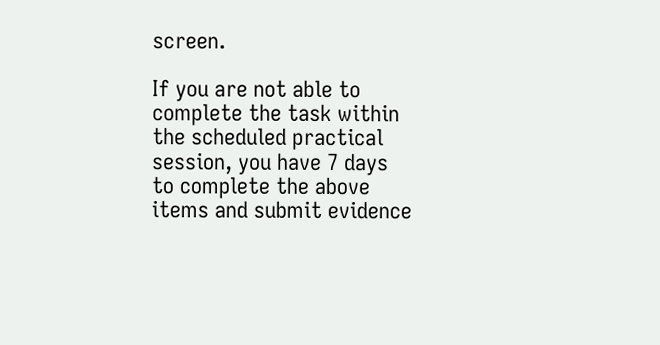screen.

If you are not able to complete the task within the scheduled practical session, you have 7 days to complete the above items and submit evidence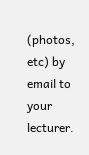(photos, etc) by email to your lecturer.